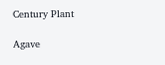Century Plant

Agave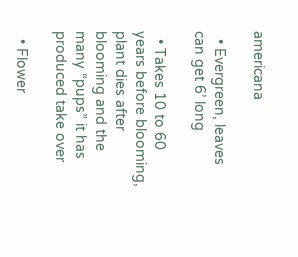americana

  • Evergreen, leaves can get 6’ long

  • Takes 10 to 60 years before blooming, plant dies after blooming and the many “pups” it has produced take over

  • Flower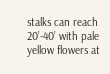stalks can reach 20’-40’ with pale yellow flowers at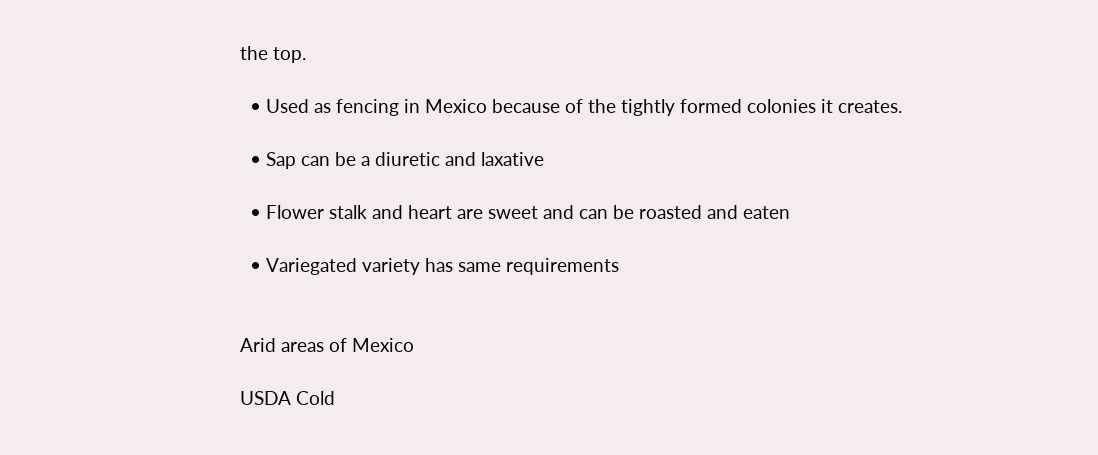the top.

  • Used as fencing in Mexico because of the tightly formed colonies it creates.

  • Sap can be a diuretic and laxative

  • Flower stalk and heart are sweet and can be roasted and eaten

  • Variegated variety has same requirements


Arid areas of Mexico

USDA Cold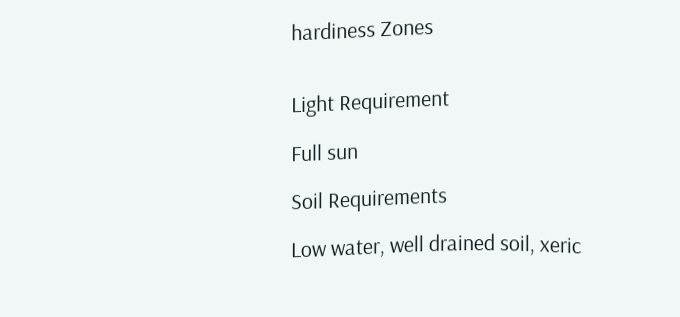hardiness Zones


Light Requirement

Full sun

Soil Requirements

Low water, well drained soil, xeric